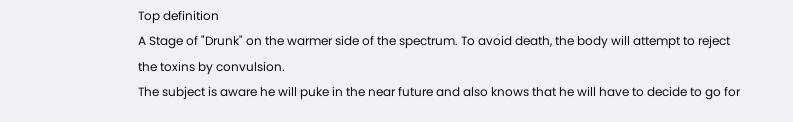Top definition
A Stage of "Drunk" on the warmer side of the spectrum. To avoid death, the body will attempt to reject the toxins by convulsion.
The subject is aware he will puke in the near future and also knows that he will have to decide to go for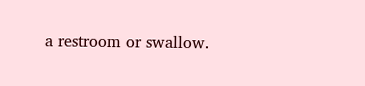a restroom or swallow.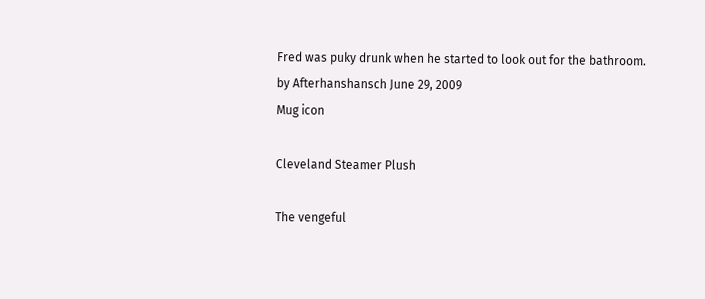Fred was puky drunk when he started to look out for the bathroom.
by Afterhanshansch June 29, 2009
Mug icon

Cleveland Steamer Plush

The vengeful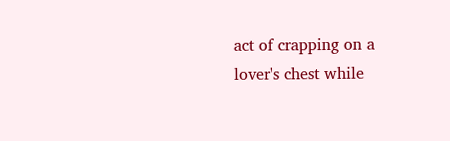act of crapping on a lover's chest while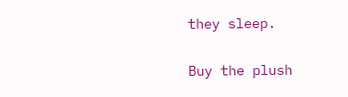they sleep.

Buy the plush